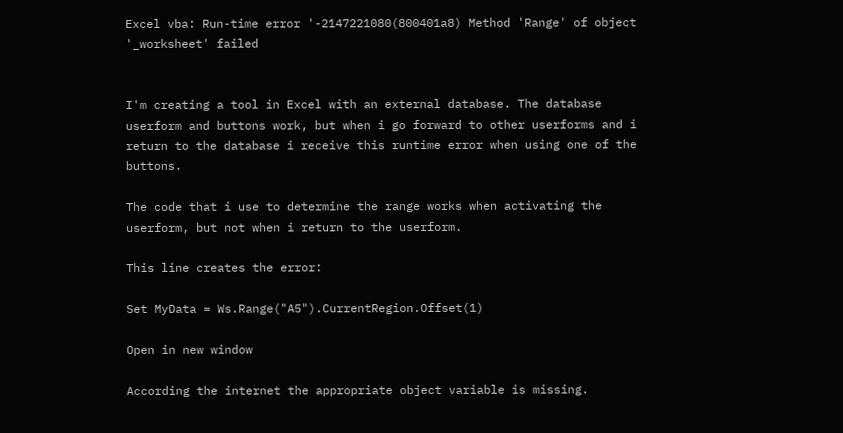Excel vba: Run-time error '-2147221080(800401a8) Method 'Range' of object '_worksheet' failed


I'm creating a tool in Excel with an external database. The database userform and buttons work, but when i go forward to other userforms and i return to the database i receive this runtime error when using one of the buttons.

The code that i use to determine the range works when activating the userform, but not when i return to the userform.

This line creates the error:

Set MyData = Ws.Range("A5").CurrentRegion.Offset(1)

Open in new window

According the internet the appropriate object variable is missing.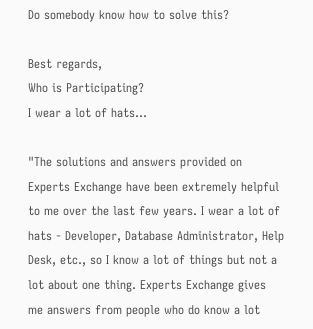Do somebody know how to solve this?

Best regards,
Who is Participating?
I wear a lot of hats...

"The solutions and answers provided on Experts Exchange have been extremely helpful to me over the last few years. I wear a lot of hats - Developer, Database Administrator, Help Desk, etc., so I know a lot of things but not a lot about one thing. Experts Exchange gives me answers from people who do know a lot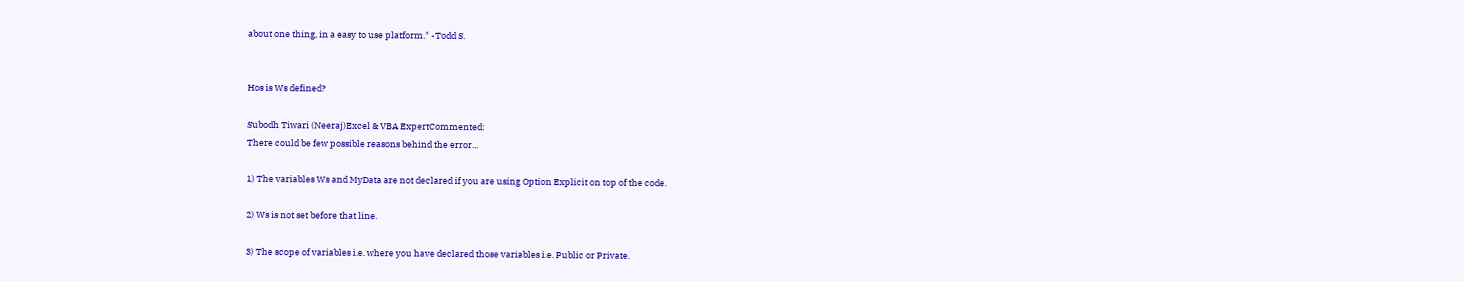about one thing, in a easy to use platform." -Todd S.


Hos is Ws defined?

Subodh Tiwari (Neeraj)Excel & VBA ExpertCommented:
There could be few possible reasons behind the error...

1) The variables Ws and MyData are not declared if you are using Option Explicit on top of the code.

2) Ws is not set before that line.

3) The scope of variables i.e. where you have declared those variables i.e. Public or Private.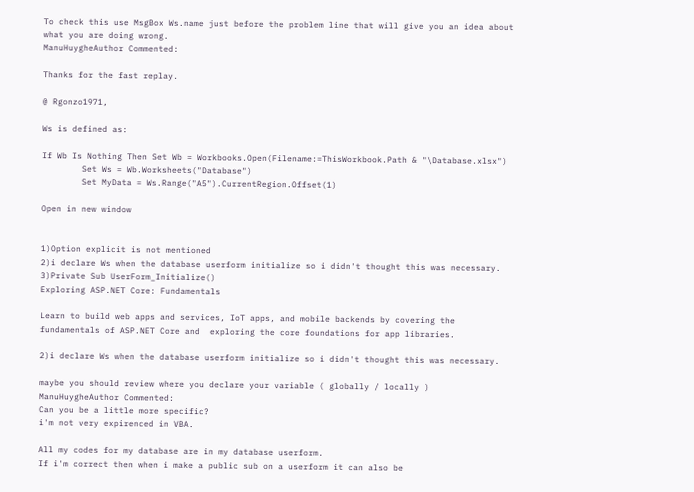To check this use MsgBox Ws.name just before the problem line that will give you an idea about what you are doing wrong.
ManuHuygheAuthor Commented:

Thanks for the fast replay.

@ Rgonzo1971,

Ws is defined as:

If Wb Is Nothing Then Set Wb = Workbooks.Open(Filename:=ThisWorkbook.Path & "\Database.xlsx")
        Set Ws = Wb.Worksheets("Database")
        Set MyData = Ws.Range("A5").CurrentRegion.Offset(1)

Open in new window


1)Option explicit is not mentioned
2)i declare Ws when the database userform initialize so i didn't thought this was necessary.
3)Private Sub UserForm_Initialize()
Exploring ASP.NET Core: Fundamentals

Learn to build web apps and services, IoT apps, and mobile backends by covering the fundamentals of ASP.NET Core and  exploring the core foundations for app libraries.

2)i declare Ws when the database userform initialize so i didn't thought this was necessary.

maybe you should review where you declare your variable ( globally / locally )
ManuHuygheAuthor Commented:
Can you be a little more specific?
i'm not very expirenced in VBA.

All my codes for my database are in my database userform.
If i'm correct then when i make a public sub on a userform it can also be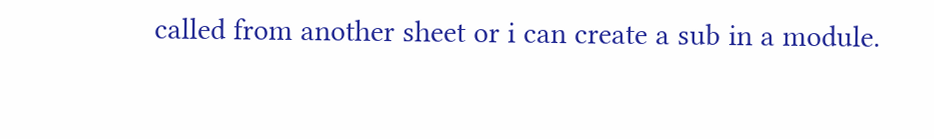called from another sheet or i can create a sub in a module.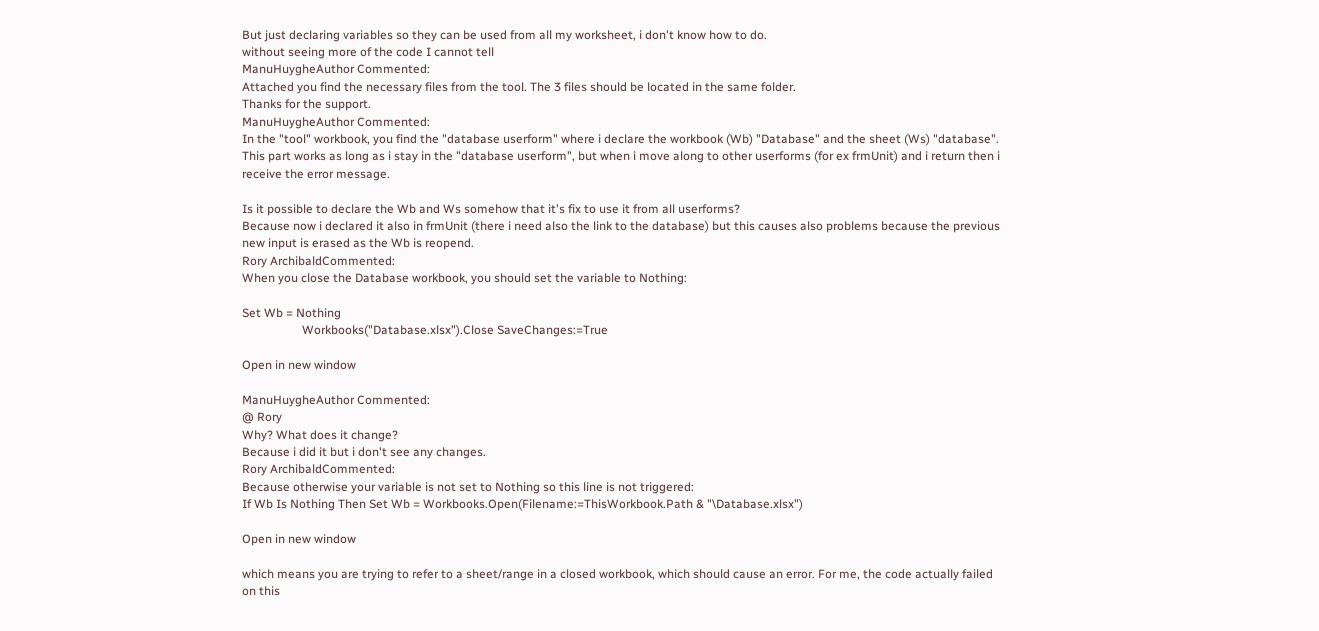But just declaring variables so they can be used from all my worksheet, i don't know how to do.
without seeing more of the code I cannot tell
ManuHuygheAuthor Commented:
Attached you find the necessary files from the tool. The 3 files should be located in the same folder.
Thanks for the support.
ManuHuygheAuthor Commented:
In the "tool" workbook, you find the "database userform" where i declare the workbook (Wb) "Database" and the sheet (Ws) "database".
This part works as long as i stay in the "database userform", but when i move along to other userforms (for ex frmUnit) and i return then i receive the error message.

Is it possible to declare the Wb and Ws somehow that it's fix to use it from all userforms?
Because now i declared it also in frmUnit (there i need also the link to the database) but this causes also problems because the previous new input is erased as the Wb is reopend.
Rory ArchibaldCommented:
When you close the Database workbook, you should set the variable to Nothing:

Set Wb = Nothing
                    Workbooks("Database.xlsx").Close SaveChanges:=True

Open in new window

ManuHuygheAuthor Commented:
@ Rory
Why? What does it change?
Because i did it but i don't see any changes.
Rory ArchibaldCommented:
Because otherwise your variable is not set to Nothing so this line is not triggered:
If Wb Is Nothing Then Set Wb = Workbooks.Open(Filename:=ThisWorkbook.Path & "\Database.xlsx")

Open in new window

which means you are trying to refer to a sheet/range in a closed workbook, which should cause an error. For me, the code actually failed on this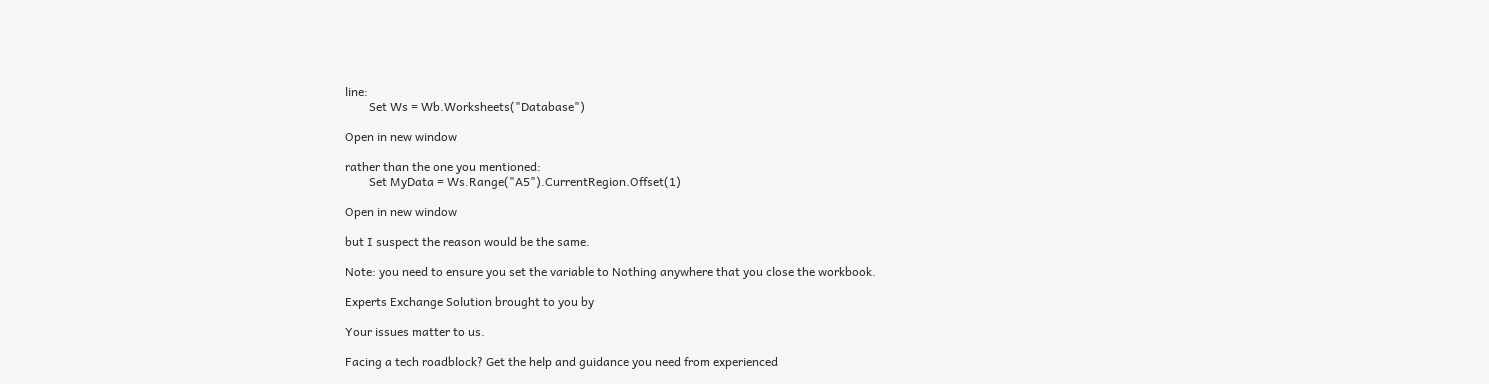line:
        Set Ws = Wb.Worksheets("Database")

Open in new window

rather than the one you mentioned:
        Set MyData = Ws.Range("A5").CurrentRegion.Offset(1)

Open in new window

but I suspect the reason would be the same.

Note: you need to ensure you set the variable to Nothing anywhere that you close the workbook.

Experts Exchange Solution brought to you by

Your issues matter to us.

Facing a tech roadblock? Get the help and guidance you need from experienced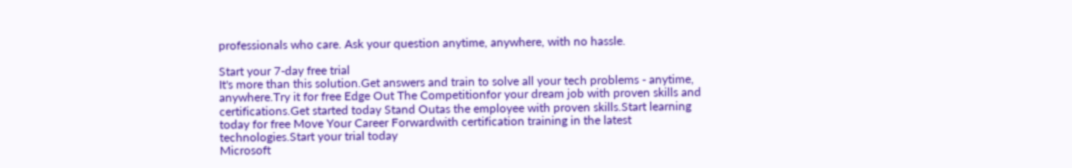professionals who care. Ask your question anytime, anywhere, with no hassle.

Start your 7-day free trial
It's more than this solution.Get answers and train to solve all your tech problems - anytime, anywhere.Try it for free Edge Out The Competitionfor your dream job with proven skills and certifications.Get started today Stand Outas the employee with proven skills.Start learning today for free Move Your Career Forwardwith certification training in the latest technologies.Start your trial today
Microsoft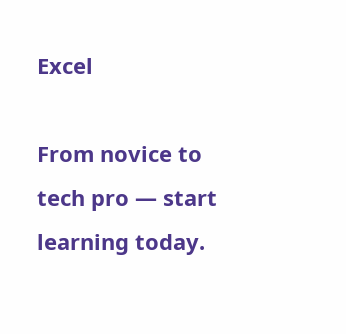Excel

From novice to tech pro — start learning today.